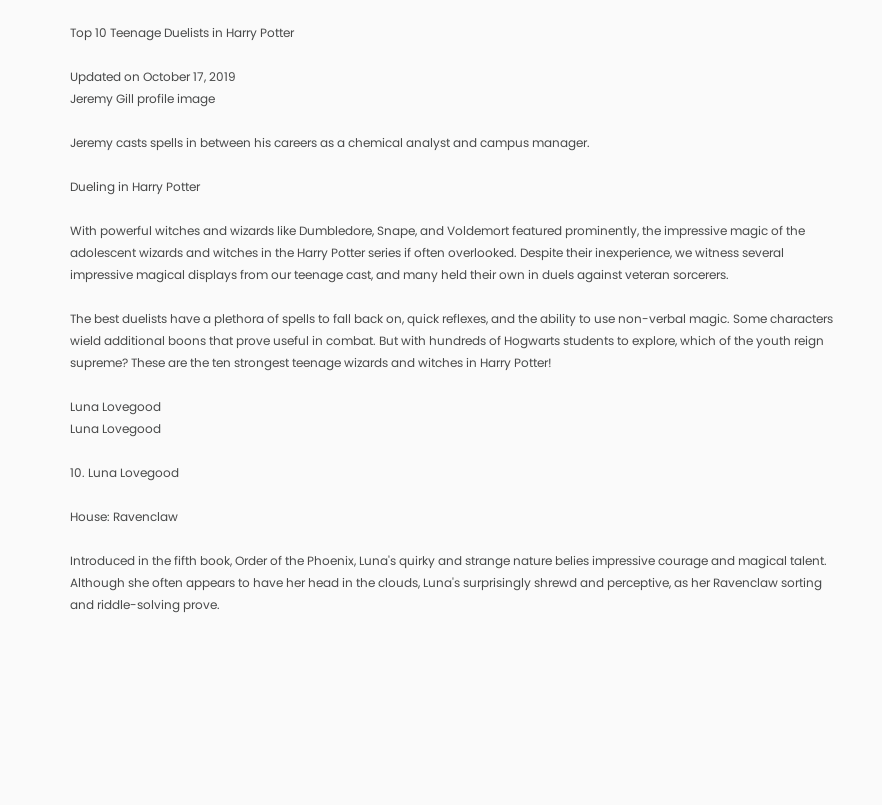Top 10 Teenage Duelists in Harry Potter

Updated on October 17, 2019
Jeremy Gill profile image

Jeremy casts spells in between his careers as a chemical analyst and campus manager.

Dueling in Harry Potter

With powerful witches and wizards like Dumbledore, Snape, and Voldemort featured prominently, the impressive magic of the adolescent wizards and witches in the Harry Potter series if often overlooked. Despite their inexperience, we witness several impressive magical displays from our teenage cast, and many held their own in duels against veteran sorcerers.

The best duelists have a plethora of spells to fall back on, quick reflexes, and the ability to use non-verbal magic. Some characters wield additional boons that prove useful in combat. But with hundreds of Hogwarts students to explore, which of the youth reign supreme? These are the ten strongest teenage wizards and witches in Harry Potter!

Luna Lovegood
Luna Lovegood

10. Luna Lovegood

House: Ravenclaw

Introduced in the fifth book, Order of the Phoenix, Luna's quirky and strange nature belies impressive courage and magical talent. Although she often appears to have her head in the clouds, Luna's surprisingly shrewd and perceptive, as her Ravenclaw sorting and riddle-solving prove.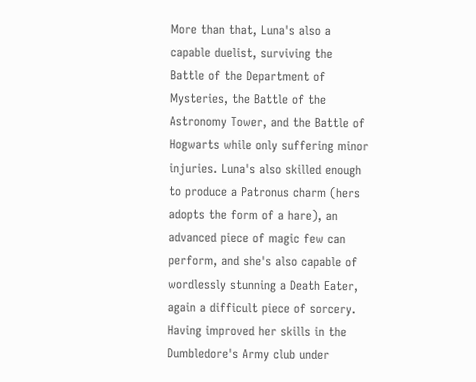More than that, Luna's also a capable duelist, surviving the Battle of the Department of Mysteries, the Battle of the Astronomy Tower, and the Battle of Hogwarts while only suffering minor injuries. Luna's also skilled enough to produce a Patronus charm (hers adopts the form of a hare), an advanced piece of magic few can perform, and she's also capable of wordlessly stunning a Death Eater, again a difficult piece of sorcery. Having improved her skills in the Dumbledore's Army club under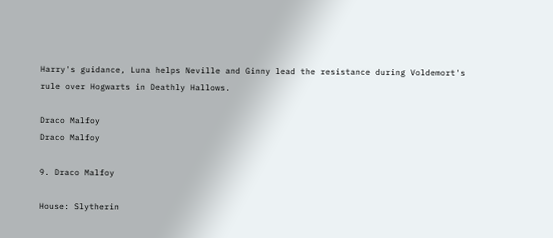Harry's guidance, Luna helps Neville and Ginny lead the resistance during Voldemort's rule over Hogwarts in Deathly Hallows.

Draco Malfoy
Draco Malfoy

9. Draco Malfoy

House: Slytherin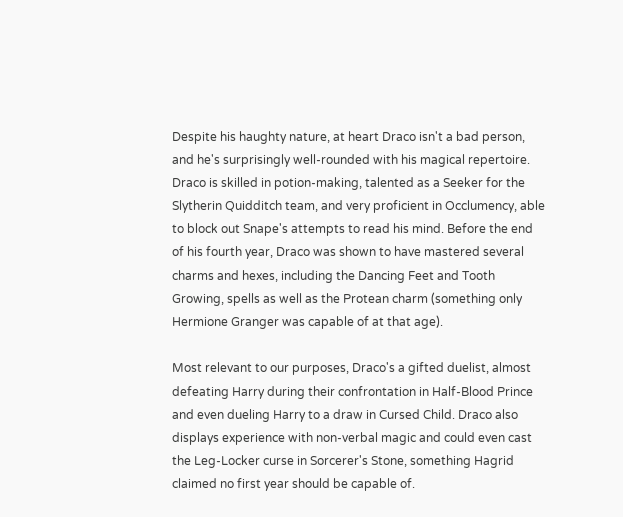Despite his haughty nature, at heart Draco isn't a bad person, and he's surprisingly well-rounded with his magical repertoire. Draco is skilled in potion-making, talented as a Seeker for the Slytherin Quidditch team, and very proficient in Occlumency, able to block out Snape's attempts to read his mind. Before the end of his fourth year, Draco was shown to have mastered several charms and hexes, including the Dancing Feet and Tooth Growing, spells as well as the Protean charm (something only Hermione Granger was capable of at that age).

Most relevant to our purposes, Draco's a gifted duelist, almost defeating Harry during their confrontation in Half-Blood Prince and even dueling Harry to a draw in Cursed Child. Draco also displays experience with non-verbal magic and could even cast the Leg-Locker curse in Sorcerer's Stone, something Hagrid claimed no first year should be capable of.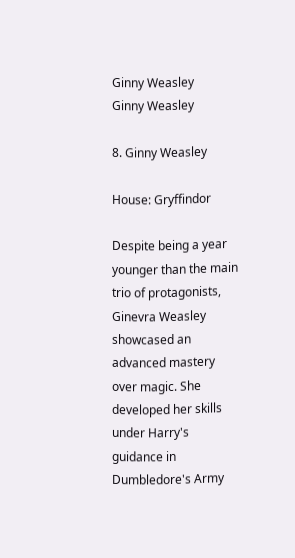Ginny Weasley
Ginny Weasley

8. Ginny Weasley

House: Gryffindor

Despite being a year younger than the main trio of protagonists, Ginevra Weasley showcased an advanced mastery over magic. She developed her skills under Harry's guidance in Dumbledore's Army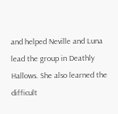and helped Neville and Luna lead the group in Deathly Hallows. She also learned the difficult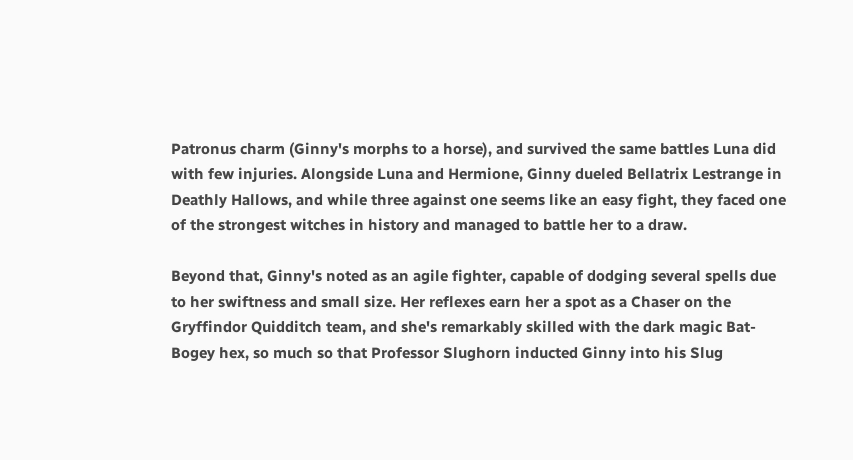Patronus charm (Ginny's morphs to a horse), and survived the same battles Luna did with few injuries. Alongside Luna and Hermione, Ginny dueled Bellatrix Lestrange in Deathly Hallows, and while three against one seems like an easy fight, they faced one of the strongest witches in history and managed to battle her to a draw.

Beyond that, Ginny's noted as an agile fighter, capable of dodging several spells due to her swiftness and small size. Her reflexes earn her a spot as a Chaser on the Gryffindor Quidditch team, and she's remarkably skilled with the dark magic Bat-Bogey hex, so much so that Professor Slughorn inducted Ginny into his Slug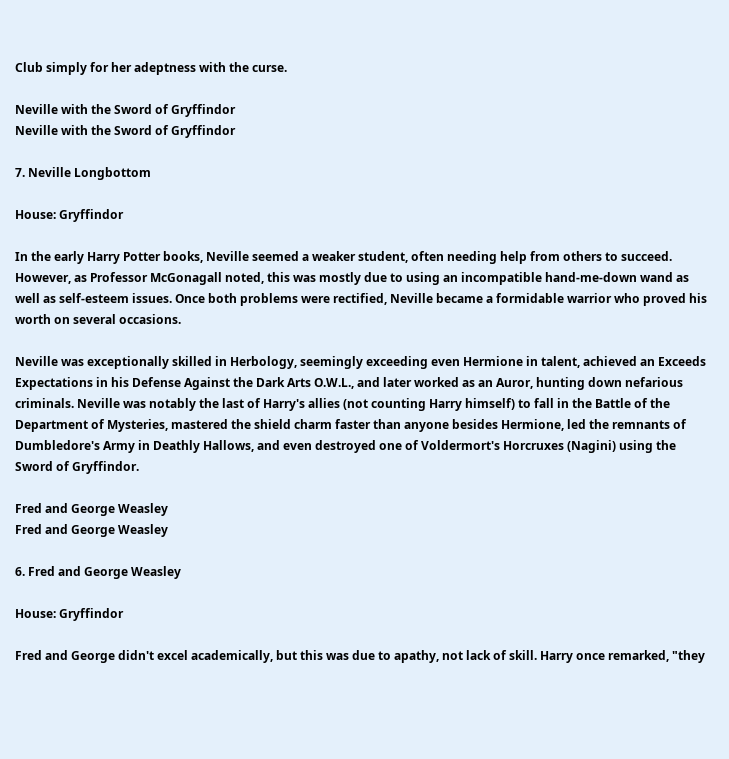Club simply for her adeptness with the curse.

Neville with the Sword of Gryffindor
Neville with the Sword of Gryffindor

7. Neville Longbottom

House: Gryffindor

In the early Harry Potter books, Neville seemed a weaker student, often needing help from others to succeed. However, as Professor McGonagall noted, this was mostly due to using an incompatible hand-me-down wand as well as self-esteem issues. Once both problems were rectified, Neville became a formidable warrior who proved his worth on several occasions.

Neville was exceptionally skilled in Herbology, seemingly exceeding even Hermione in talent, achieved an Exceeds Expectations in his Defense Against the Dark Arts O.W.L., and later worked as an Auror, hunting down nefarious criminals. Neville was notably the last of Harry's allies (not counting Harry himself) to fall in the Battle of the Department of Mysteries, mastered the shield charm faster than anyone besides Hermione, led the remnants of Dumbledore's Army in Deathly Hallows, and even destroyed one of Voldermort's Horcruxes (Nagini) using the Sword of Gryffindor.

Fred and George Weasley
Fred and George Weasley

6. Fred and George Weasley

House: Gryffindor

Fred and George didn't excel academically, but this was due to apathy, not lack of skill. Harry once remarked, "they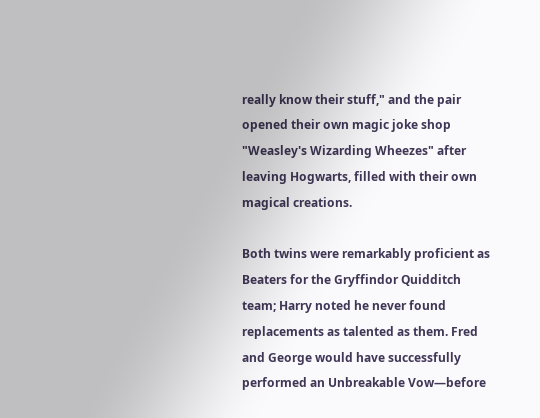really know their stuff," and the pair opened their own magic joke shop "Weasley's Wizarding Wheezes" after leaving Hogwarts, filled with their own magical creations.

Both twins were remarkably proficient as Beaters for the Gryffindor Quidditch team; Harry noted he never found replacements as talented as them. Fred and George would have successfully performed an Unbreakable Vow—before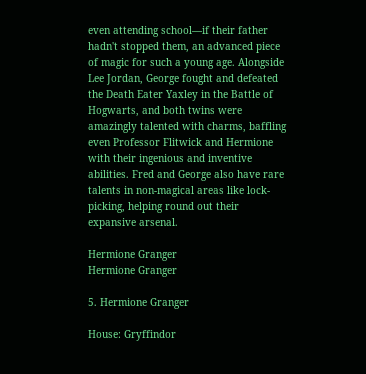even attending school—if their father hadn't stopped them, an advanced piece of magic for such a young age. Alongside Lee Jordan, George fought and defeated the Death Eater Yaxley in the Battle of Hogwarts, and both twins were amazingly talented with charms, baffling even Professor Flitwick and Hermione with their ingenious and inventive abilities. Fred and George also have rare talents in non-magical areas like lock-picking, helping round out their expansive arsenal.

Hermione Granger
Hermione Granger

5. Hermione Granger

House: Gryffindor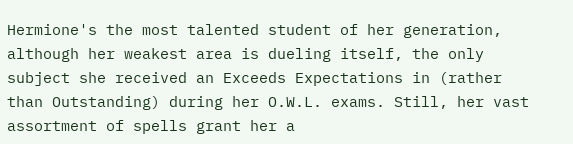Hermione's the most talented student of her generation, although her weakest area is dueling itself, the only subject she received an Exceeds Expectations in (rather than Outstanding) during her O.W.L. exams. Still, her vast assortment of spells grant her a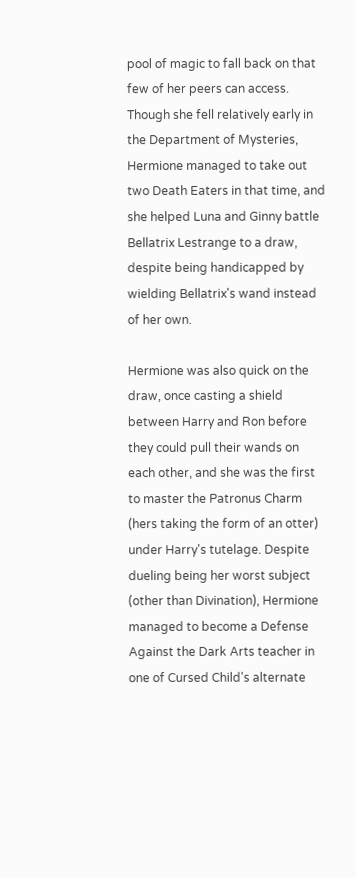pool of magic to fall back on that few of her peers can access. Though she fell relatively early in the Department of Mysteries, Hermione managed to take out two Death Eaters in that time, and she helped Luna and Ginny battle Bellatrix Lestrange to a draw, despite being handicapped by wielding Bellatrix's wand instead of her own.

Hermione was also quick on the draw, once casting a shield between Harry and Ron before they could pull their wands on each other, and she was the first to master the Patronus Charm (hers taking the form of an otter) under Harry's tutelage. Despite dueling being her worst subject (other than Divination), Hermione managed to become a Defense Against the Dark Arts teacher in one of Cursed Child's alternate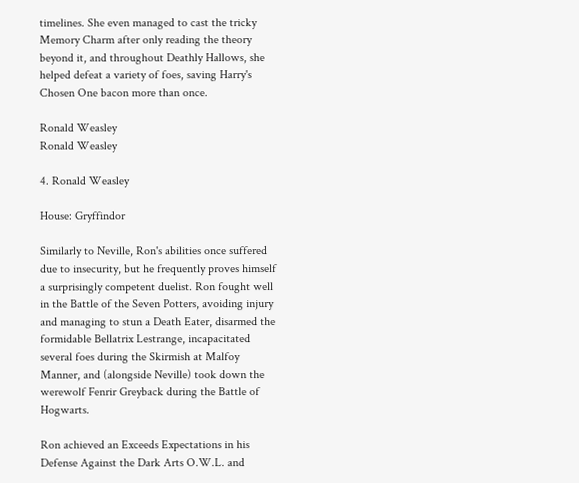timelines. She even managed to cast the tricky Memory Charm after only reading the theory beyond it, and throughout Deathly Hallows, she helped defeat a variety of foes, saving Harry's Chosen One bacon more than once.

Ronald Weasley
Ronald Weasley

4. Ronald Weasley

House: Gryffindor

Similarly to Neville, Ron's abilities once suffered due to insecurity, but he frequently proves himself a surprisingly competent duelist. Ron fought well in the Battle of the Seven Potters, avoiding injury and managing to stun a Death Eater, disarmed the formidable Bellatrix Lestrange, incapacitated several foes during the Skirmish at Malfoy Manner, and (alongside Neville) took down the werewolf Fenrir Greyback during the Battle of Hogwarts.

Ron achieved an Exceeds Expectations in his Defense Against the Dark Arts O.W.L. and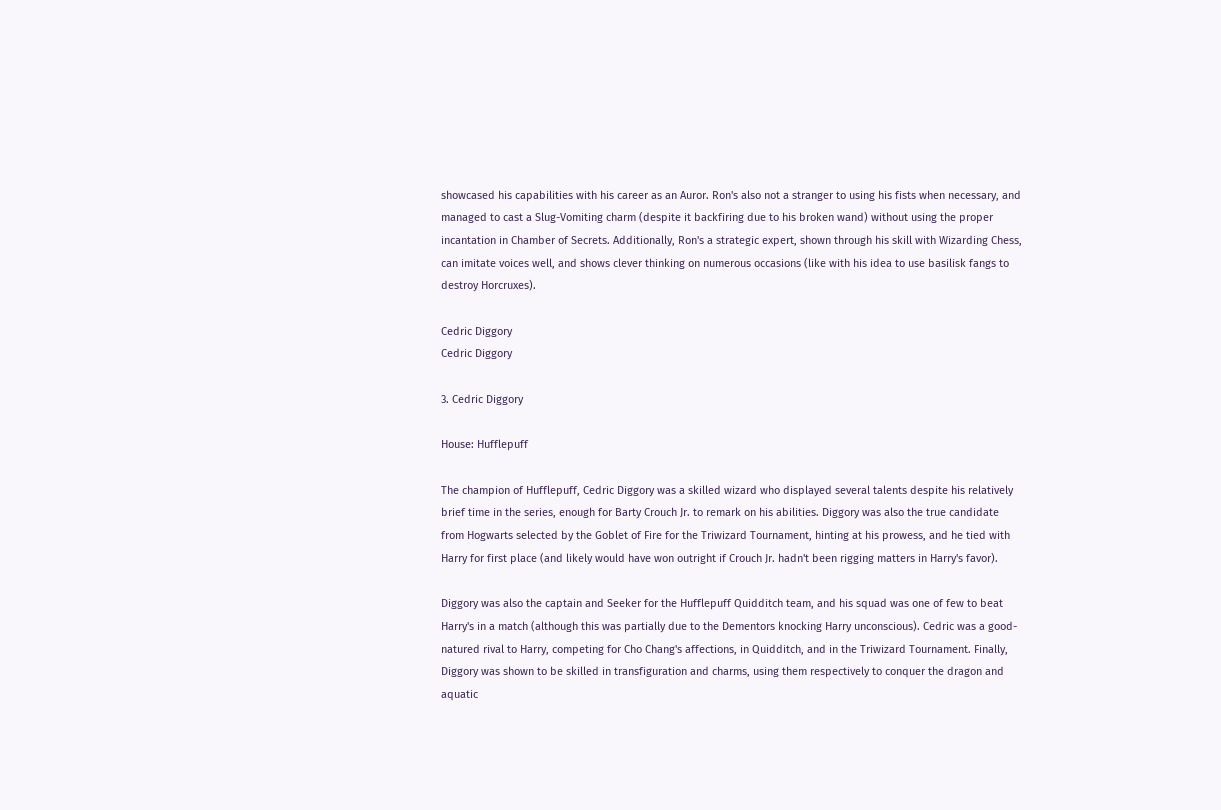showcased his capabilities with his career as an Auror. Ron's also not a stranger to using his fists when necessary, and managed to cast a Slug-Vomiting charm (despite it backfiring due to his broken wand) without using the proper incantation in Chamber of Secrets. Additionally, Ron's a strategic expert, shown through his skill with Wizarding Chess, can imitate voices well, and shows clever thinking on numerous occasions (like with his idea to use basilisk fangs to destroy Horcruxes).

Cedric Diggory
Cedric Diggory

3. Cedric Diggory

House: Hufflepuff

The champion of Hufflepuff, Cedric Diggory was a skilled wizard who displayed several talents despite his relatively brief time in the series, enough for Barty Crouch Jr. to remark on his abilities. Diggory was also the true candidate from Hogwarts selected by the Goblet of Fire for the Triwizard Tournament, hinting at his prowess, and he tied with Harry for first place (and likely would have won outright if Crouch Jr. hadn't been rigging matters in Harry's favor).

Diggory was also the captain and Seeker for the Hufflepuff Quidditch team, and his squad was one of few to beat Harry's in a match (although this was partially due to the Dementors knocking Harry unconscious). Cedric was a good-natured rival to Harry, competing for Cho Chang's affections, in Quidditch, and in the Triwizard Tournament. Finally, Diggory was shown to be skilled in transfiguration and charms, using them respectively to conquer the dragon and aquatic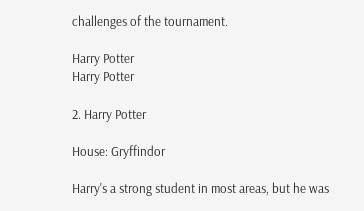challenges of the tournament.

Harry Potter
Harry Potter

2. Harry Potter

House: Gryffindor

Harry's a strong student in most areas, but he was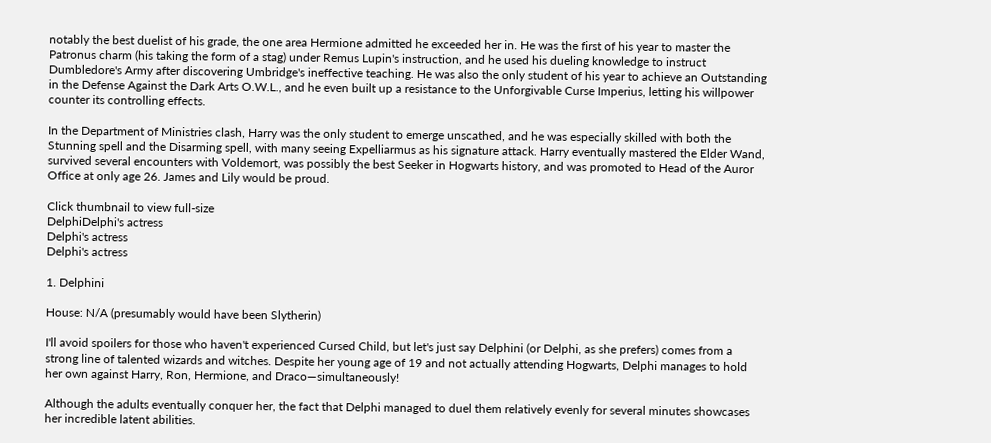notably the best duelist of his grade, the one area Hermione admitted he exceeded her in. He was the first of his year to master the Patronus charm (his taking the form of a stag) under Remus Lupin's instruction, and he used his dueling knowledge to instruct Dumbledore's Army after discovering Umbridge's ineffective teaching. He was also the only student of his year to achieve an Outstanding in the Defense Against the Dark Arts O.W.L., and he even built up a resistance to the Unforgivable Curse Imperius, letting his willpower counter its controlling effects.

In the Department of Ministries clash, Harry was the only student to emerge unscathed, and he was especially skilled with both the Stunning spell and the Disarming spell, with many seeing Expelliarmus as his signature attack. Harry eventually mastered the Elder Wand, survived several encounters with Voldemort, was possibly the best Seeker in Hogwarts history, and was promoted to Head of the Auror Office at only age 26. James and Lily would be proud.

Click thumbnail to view full-size
DelphiDelphi's actress
Delphi's actress
Delphi's actress

1. Delphini

House: N/A (presumably would have been Slytherin)

I'll avoid spoilers for those who haven't experienced Cursed Child, but let's just say Delphini (or Delphi, as she prefers) comes from a strong line of talented wizards and witches. Despite her young age of 19 and not actually attending Hogwarts, Delphi manages to hold her own against Harry, Ron, Hermione, and Draco—simultaneously!

Although the adults eventually conquer her, the fact that Delphi managed to duel them relatively evenly for several minutes showcases her incredible latent abilities.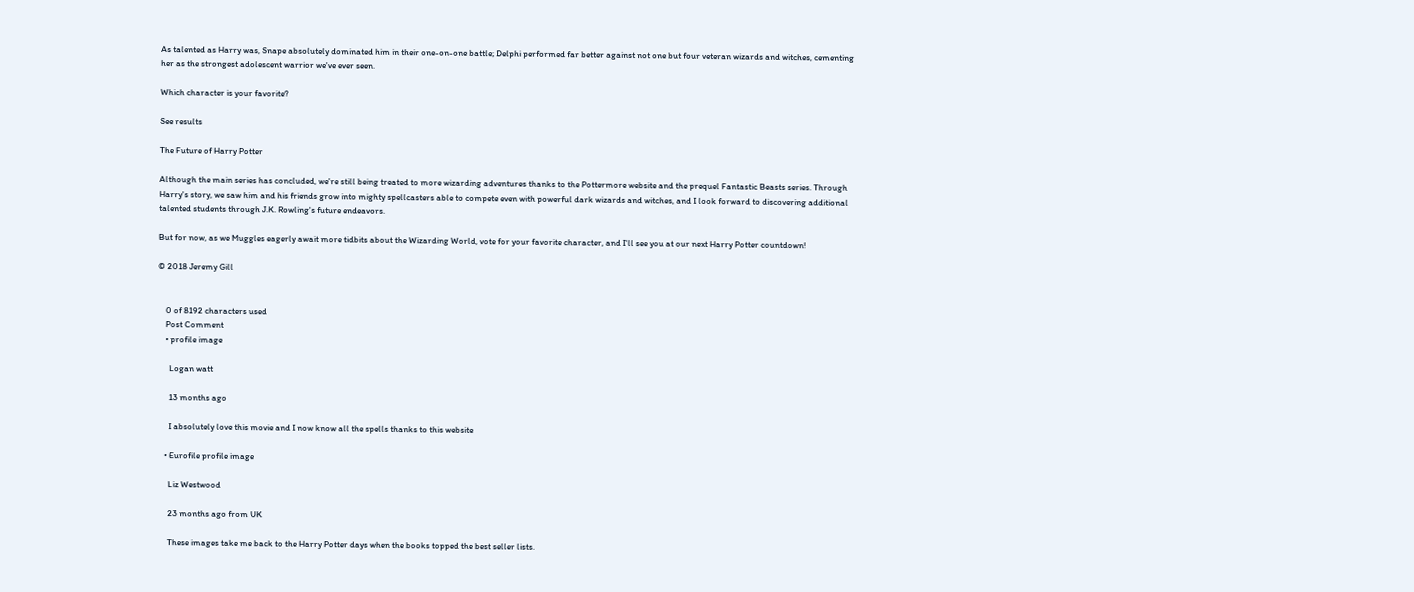As talented as Harry was, Snape absolutely dominated him in their one-on-one battle; Delphi performed far better against not one but four veteran wizards and witches, cementing her as the strongest adolescent warrior we've ever seen.

Which character is your favorite?

See results

The Future of Harry Potter

Although the main series has concluded, we're still being treated to more wizarding adventures thanks to the Pottermore website and the prequel Fantastic Beasts series. Through Harry's story, we saw him and his friends grow into mighty spellcasters able to compete even with powerful dark wizards and witches, and I look forward to discovering additional talented students through J.K. Rowling's future endeavors.

But for now, as we Muggles eagerly await more tidbits about the Wizarding World, vote for your favorite character, and I'll see you at our next Harry Potter countdown!

© 2018 Jeremy Gill


    0 of 8192 characters used
    Post Comment
    • profile image

      Logan watt

      13 months ago

      I absolutely love this movie and I now know all the spells thanks to this website

    • Eurofile profile image

      Liz Westwood

      23 months ago from UK

      These images take me back to the Harry Potter days when the books topped the best seller lists.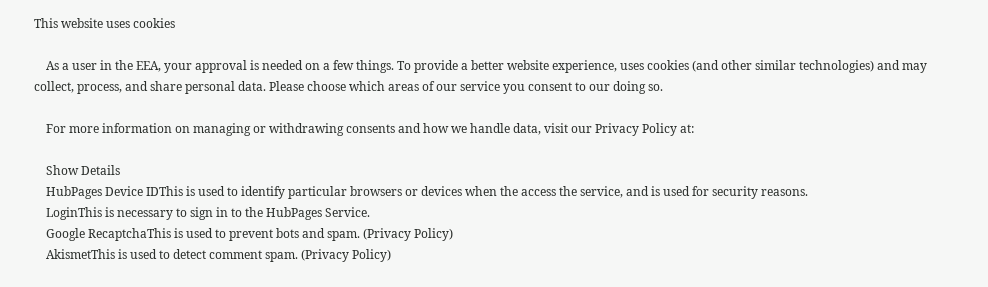This website uses cookies

    As a user in the EEA, your approval is needed on a few things. To provide a better website experience, uses cookies (and other similar technologies) and may collect, process, and share personal data. Please choose which areas of our service you consent to our doing so.

    For more information on managing or withdrawing consents and how we handle data, visit our Privacy Policy at:

    Show Details
    HubPages Device IDThis is used to identify particular browsers or devices when the access the service, and is used for security reasons.
    LoginThis is necessary to sign in to the HubPages Service.
    Google RecaptchaThis is used to prevent bots and spam. (Privacy Policy)
    AkismetThis is used to detect comment spam. (Privacy Policy)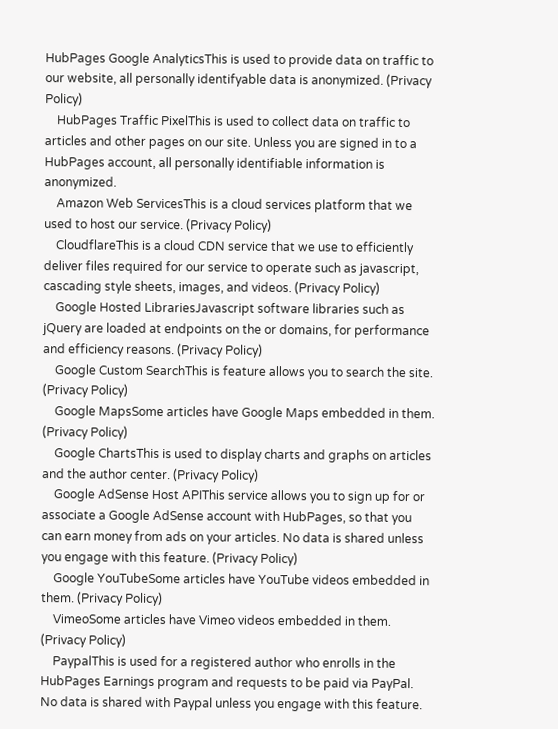HubPages Google AnalyticsThis is used to provide data on traffic to our website, all personally identifyable data is anonymized. (Privacy Policy)
    HubPages Traffic PixelThis is used to collect data on traffic to articles and other pages on our site. Unless you are signed in to a HubPages account, all personally identifiable information is anonymized.
    Amazon Web ServicesThis is a cloud services platform that we used to host our service. (Privacy Policy)
    CloudflareThis is a cloud CDN service that we use to efficiently deliver files required for our service to operate such as javascript, cascading style sheets, images, and videos. (Privacy Policy)
    Google Hosted LibrariesJavascript software libraries such as jQuery are loaded at endpoints on the or domains, for performance and efficiency reasons. (Privacy Policy)
    Google Custom SearchThis is feature allows you to search the site. (Privacy Policy)
    Google MapsSome articles have Google Maps embedded in them. (Privacy Policy)
    Google ChartsThis is used to display charts and graphs on articles and the author center. (Privacy Policy)
    Google AdSense Host APIThis service allows you to sign up for or associate a Google AdSense account with HubPages, so that you can earn money from ads on your articles. No data is shared unless you engage with this feature. (Privacy Policy)
    Google YouTubeSome articles have YouTube videos embedded in them. (Privacy Policy)
    VimeoSome articles have Vimeo videos embedded in them. (Privacy Policy)
    PaypalThis is used for a registered author who enrolls in the HubPages Earnings program and requests to be paid via PayPal. No data is shared with Paypal unless you engage with this feature.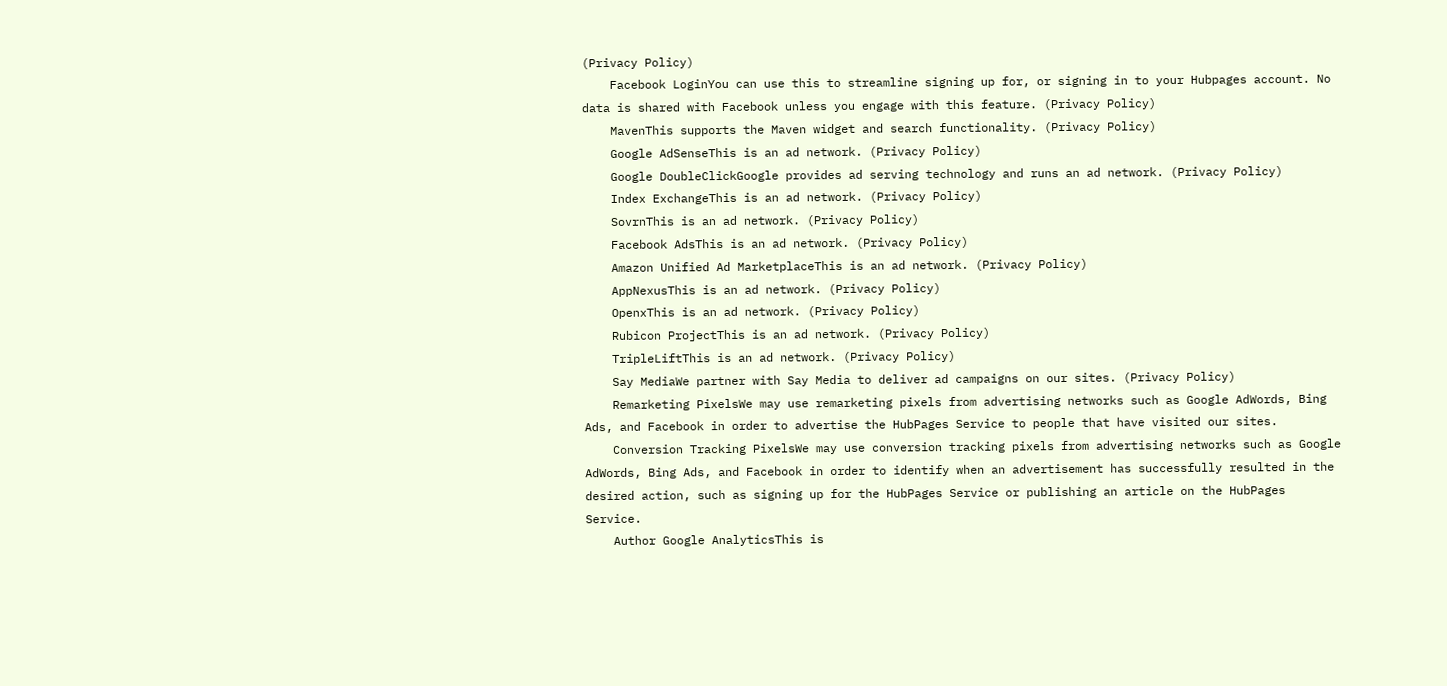(Privacy Policy)
    Facebook LoginYou can use this to streamline signing up for, or signing in to your Hubpages account. No data is shared with Facebook unless you engage with this feature. (Privacy Policy)
    MavenThis supports the Maven widget and search functionality. (Privacy Policy)
    Google AdSenseThis is an ad network. (Privacy Policy)
    Google DoubleClickGoogle provides ad serving technology and runs an ad network. (Privacy Policy)
    Index ExchangeThis is an ad network. (Privacy Policy)
    SovrnThis is an ad network. (Privacy Policy)
    Facebook AdsThis is an ad network. (Privacy Policy)
    Amazon Unified Ad MarketplaceThis is an ad network. (Privacy Policy)
    AppNexusThis is an ad network. (Privacy Policy)
    OpenxThis is an ad network. (Privacy Policy)
    Rubicon ProjectThis is an ad network. (Privacy Policy)
    TripleLiftThis is an ad network. (Privacy Policy)
    Say MediaWe partner with Say Media to deliver ad campaigns on our sites. (Privacy Policy)
    Remarketing PixelsWe may use remarketing pixels from advertising networks such as Google AdWords, Bing Ads, and Facebook in order to advertise the HubPages Service to people that have visited our sites.
    Conversion Tracking PixelsWe may use conversion tracking pixels from advertising networks such as Google AdWords, Bing Ads, and Facebook in order to identify when an advertisement has successfully resulted in the desired action, such as signing up for the HubPages Service or publishing an article on the HubPages Service.
    Author Google AnalyticsThis is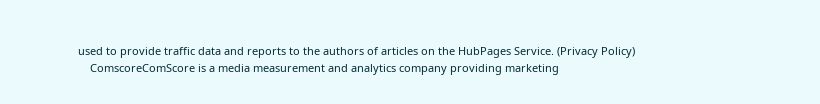used to provide traffic data and reports to the authors of articles on the HubPages Service. (Privacy Policy)
    ComscoreComScore is a media measurement and analytics company providing marketing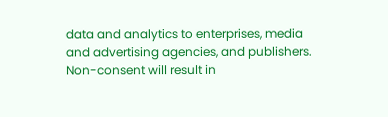data and analytics to enterprises, media and advertising agencies, and publishers. Non-consent will result in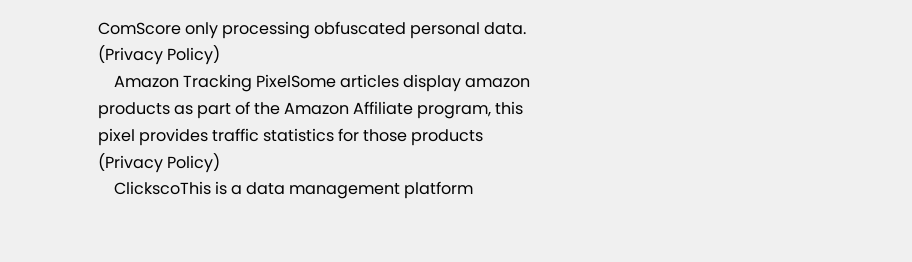ComScore only processing obfuscated personal data. (Privacy Policy)
    Amazon Tracking PixelSome articles display amazon products as part of the Amazon Affiliate program, this pixel provides traffic statistics for those products (Privacy Policy)
    ClickscoThis is a data management platform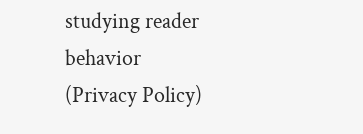studying reader behavior (Privacy Policy)